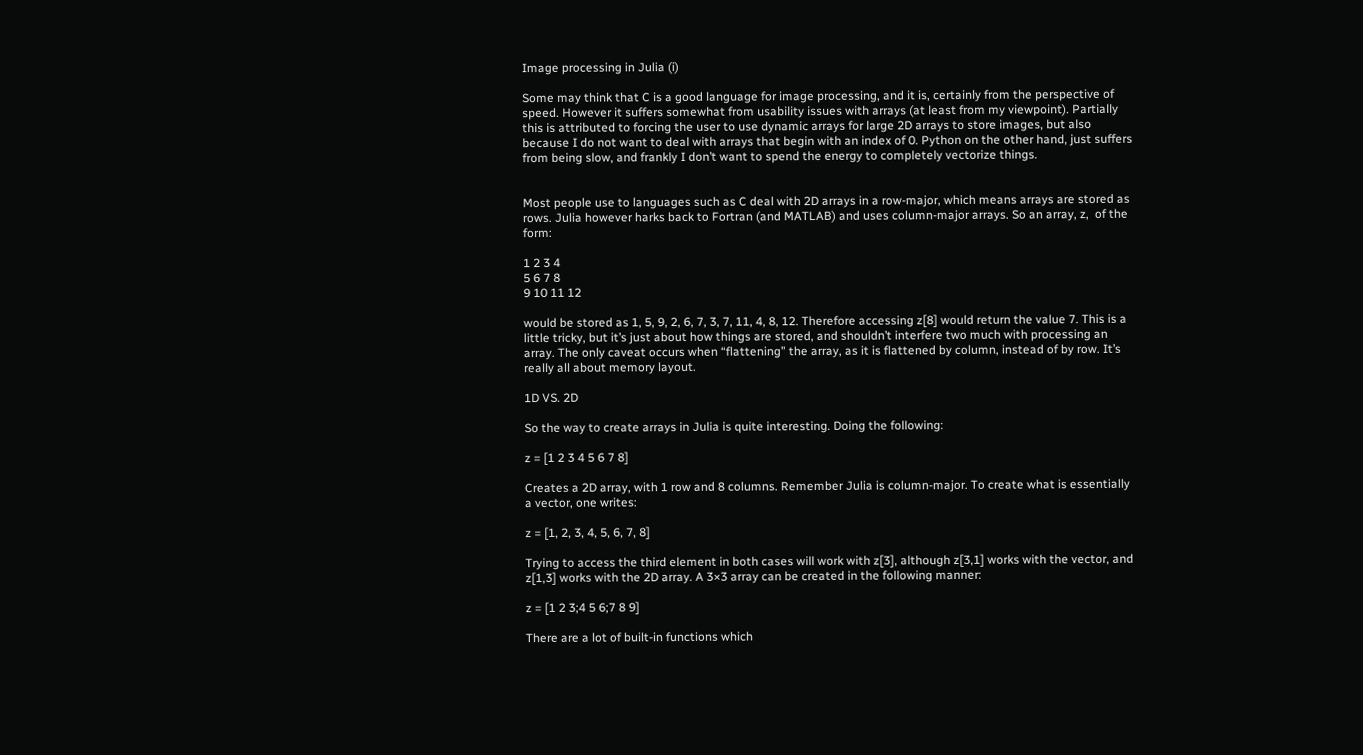Image processing in Julia (i)

Some may think that C is a good language for image processing, and it is, certainly from the perspective of speed. However it suffers somewhat from usability issues with arrays (at least from my viewpoint). Partially this is attributed to forcing the user to use dynamic arrays for large 2D arrays to store images, but also because I do not want to deal with arrays that begin with an index of 0. Python on the other hand, just suffers from being slow, and frankly I don’t want to spend the energy to completely vectorize things.


Most people use to languages such as C deal with 2D arrays in a row-major, which means arrays are stored as rows. Julia however harks back to Fortran (and MATLAB) and uses column-major arrays. So an array, z,  of the form:

1 2 3 4
5 6 7 8
9 10 11 12

would be stored as 1, 5, 9, 2, 6, 7, 3, 7, 11, 4, 8, 12. Therefore accessing z[8] would return the value 7. This is a little tricky, but it’s just about how things are stored, and shouldn’t interfere two much with processing an array. The only caveat occurs when “flattening” the array, as it is flattened by column, instead of by row. It’s really all about memory layout.

1D VS. 2D

So the way to create arrays in Julia is quite interesting. Doing the following:

z = [1 2 3 4 5 6 7 8]

Creates a 2D array, with 1 row and 8 columns. Remember Julia is column-major. To create what is essentially a vector, one writes:

z = [1, 2, 3, 4, 5, 6, 7, 8]

Trying to access the third element in both cases will work with z[3], although z[3,1] works with the vector, and z[1,3] works with the 2D array. A 3×3 array can be created in the following manner:

z = [1 2 3;4 5 6;7 8 9]

There are a lot of built-in functions which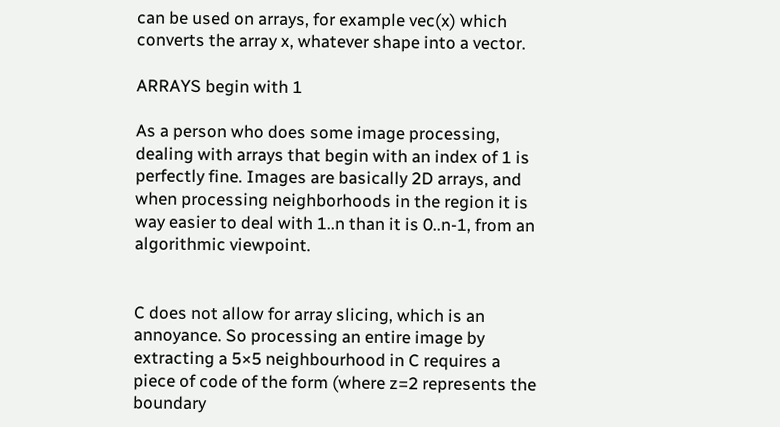can be used on arrays, for example vec(x) which converts the array x, whatever shape into a vector.

ARRAYS begin with 1

As a person who does some image processing, dealing with arrays that begin with an index of 1 is  perfectly fine. Images are basically 2D arrays, and when processing neighborhoods in the region it is way easier to deal with 1..n than it is 0..n-1, from an algorithmic viewpoint.


C does not allow for array slicing, which is an annoyance. So processing an entire image by extracting a 5×5 neighbourhood in C requires a piece of code of the form (where z=2 represents the boundary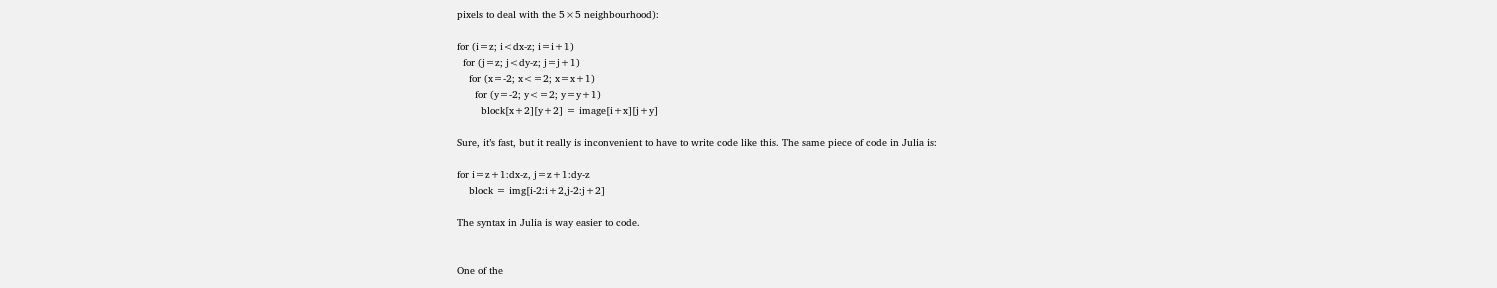pixels to deal with the 5×5 neighbourhood):

for (i=z; i<dx-z; i=i+1)
  for (j=z; j<dy-z; j=j+1)
    for (x=-2; x<=2; x=x+1)
      for (y=-2; y<=2; y=y+1)
        block[x+2][y+2] = image[i+x][j+y]

Sure, it’s fast, but it really is inconvenient to have to write code like this. The same piece of code in Julia is:

for i=z+1:dx-z, j=z+1:dy-z
    block = img[i-2:i+2,j-2:j+2]

The syntax in Julia is way easier to code.


One of the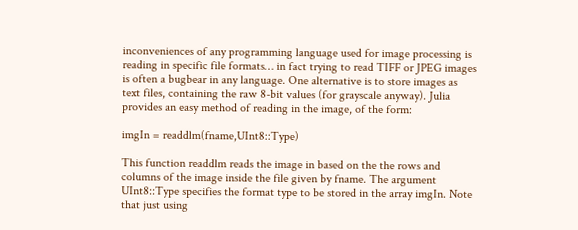inconveniences of any programming language used for image processing is reading in specific file formats… in fact trying to read TIFF or JPEG images is often a bugbear in any language. One alternative is to store images as text files, containing the raw 8-bit values (for grayscale anyway). Julia provides an easy method of reading in the image, of the form:

imgIn = readdlm(fname,UInt8::Type)

This function readdlm reads the image in based on the the rows and columns of the image inside the file given by fname. The argument UInt8::Type specifies the format type to be stored in the array imgIn. Note that just using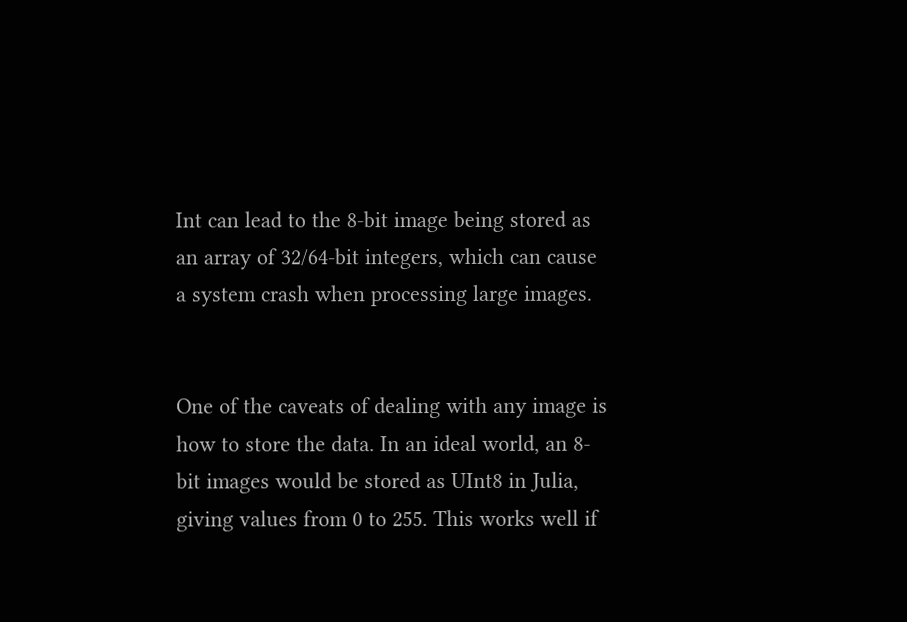Int can lead to the 8-bit image being stored as an array of 32/64-bit integers, which can cause a system crash when processing large images.


One of the caveats of dealing with any image is how to store the data. In an ideal world, an 8-bit images would be stored as UInt8 in Julia, giving values from 0 to 255. This works well if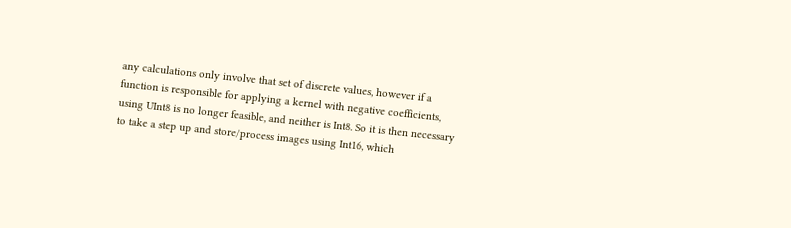any calculations only involve that set of discrete values, however if a function is responsible for applying a kernel with negative coefficients, using UInt8 is no longer feasible, and neither is Int8. So it is then necessary to take a step up and store/process images using Int16, which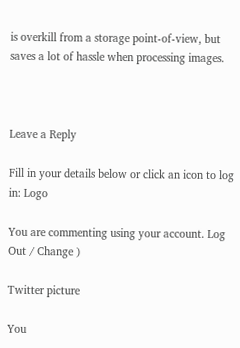is overkill from a storage point-of-view, but saves a lot of hassle when processing images.



Leave a Reply

Fill in your details below or click an icon to log in: Logo

You are commenting using your account. Log Out / Change )

Twitter picture

You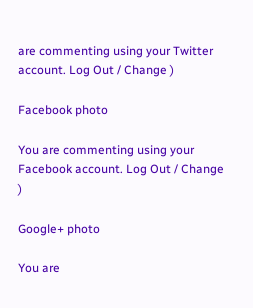are commenting using your Twitter account. Log Out / Change )

Facebook photo

You are commenting using your Facebook account. Log Out / Change )

Google+ photo

You are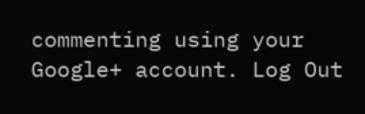commenting using your Google+ account. Log Out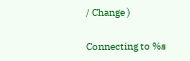/ Change )

Connecting to %s